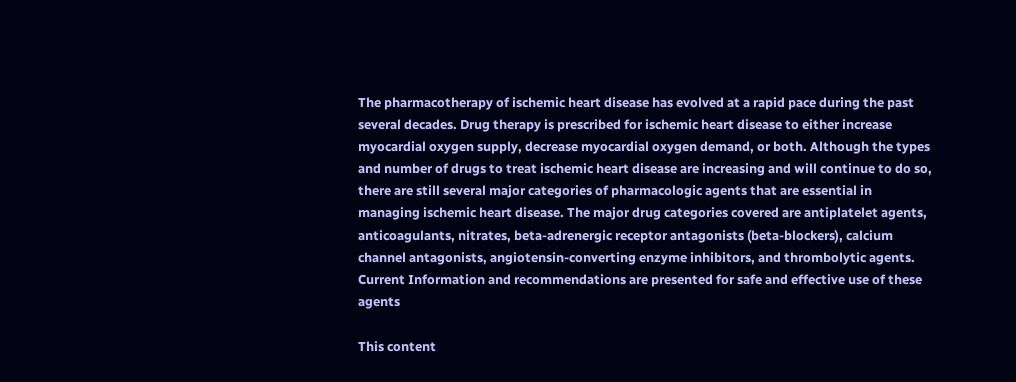The pharmacotherapy of ischemic heart disease has evolved at a rapid pace during the past several decades. Drug therapy is prescribed for ischemic heart disease to either increase myocardial oxygen supply, decrease myocardial oxygen demand, or both. Although the types and number of drugs to treat ischemic heart disease are increasing and will continue to do so, there are still several major categories of pharmacologic agents that are essential in managing ischemic heart disease. The major drug categories covered are antiplatelet agents, anticoagulants, nitrates, beta-adrenergic receptor antagonists (beta-blockers), calcium channel antagonists, angiotensin-converting enzyme inhibitors, and thrombolytic agents. Current Information and recommendations are presented for safe and effective use of these agents

This content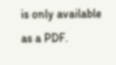is only available as a PDF.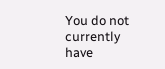You do not currently have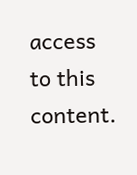access to this content.